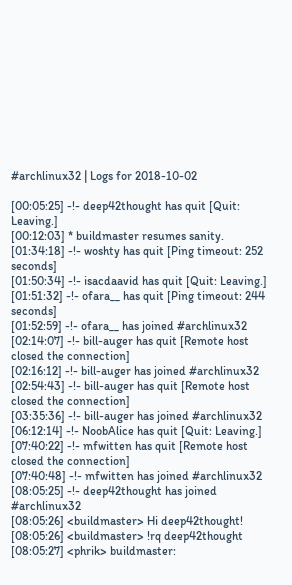#archlinux32 | Logs for 2018-10-02

[00:05:25] -!- deep42thought has quit [Quit: Leaving.]
[00:12:03] * buildmaster resumes sanity.
[01:34:18] -!- woshty has quit [Ping timeout: 252 seconds]
[01:50:34] -!- isacdaavid has quit [Quit: Leaving.]
[01:51:32] -!- ofara__ has quit [Ping timeout: 244 seconds]
[01:52:59] -!- ofara__ has joined #archlinux32
[02:14:07] -!- bill-auger has quit [Remote host closed the connection]
[02:16:12] -!- bill-auger has joined #archlinux32
[02:54:43] -!- bill-auger has quit [Remote host closed the connection]
[03:35:36] -!- bill-auger has joined #archlinux32
[06:12:14] -!- NoobAlice has quit [Quit: Leaving.]
[07:40:22] -!- mfwitten has quit [Remote host closed the connection]
[07:40:48] -!- mfwitten has joined #archlinux32
[08:05:25] -!- deep42thought has joined #archlinux32
[08:05:26] <buildmaster> Hi deep42thought!
[08:05:26] <buildmaster> !rq deep42thought
[08:05:27] <phrik> buildmaster: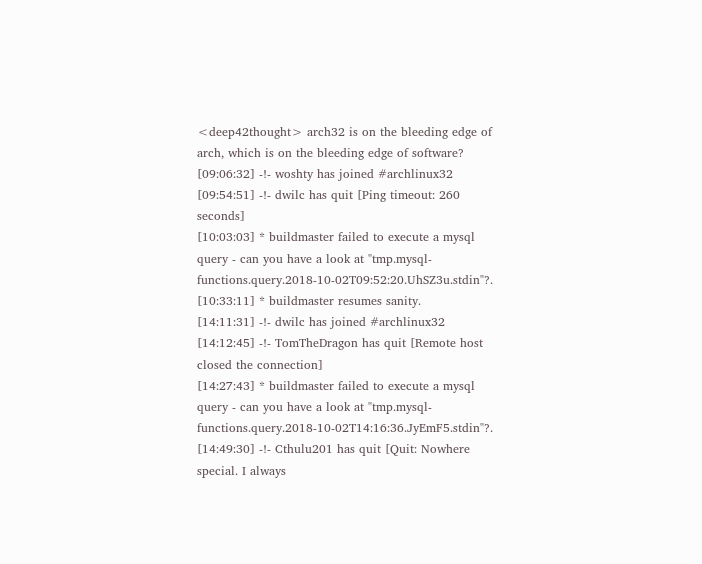<deep42thought> arch32 is on the bleeding edge of arch, which is on the bleeding edge of software?
[09:06:32] -!- woshty has joined #archlinux32
[09:54:51] -!- dwilc has quit [Ping timeout: 260 seconds]
[10:03:03] * buildmaster failed to execute a mysql query - can you have a look at "tmp.mysql-functions.query.2018-10-02T09:52:20.UhSZ3u.stdin"?.
[10:33:11] * buildmaster resumes sanity.
[14:11:31] -!- dwilc has joined #archlinux32
[14:12:45] -!- TomTheDragon has quit [Remote host closed the connection]
[14:27:43] * buildmaster failed to execute a mysql query - can you have a look at "tmp.mysql-functions.query.2018-10-02T14:16:36.JyEmF5.stdin"?.
[14:49:30] -!- Cthulu201 has quit [Quit: Nowhere special. I always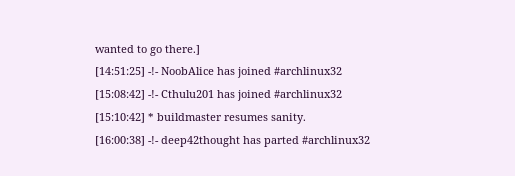wanted to go there.]
[14:51:25] -!- NoobAlice has joined #archlinux32
[15:08:42] -!- Cthulu201 has joined #archlinux32
[15:10:42] * buildmaster resumes sanity.
[16:00:38] -!- deep42thought has parted #archlinux32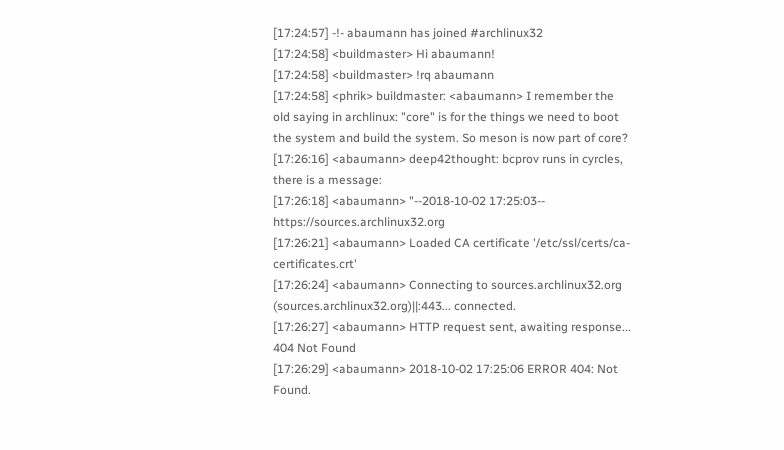[17:24:57] -!- abaumann has joined #archlinux32
[17:24:58] <buildmaster> Hi abaumann!
[17:24:58] <buildmaster> !rq abaumann
[17:24:58] <phrik> buildmaster: <abaumann> I remember the old saying in archlinux: "core" is for the things we need to boot the system and build the system. So meson is now part of core?
[17:26:16] <abaumann> deep42thought: bcprov runs in cyrcles, there is a message:
[17:26:18] <abaumann> "--2018-10-02 17:25:03-- https://sources.archlinux32.org
[17:26:21] <abaumann> Loaded CA certificate '/etc/ssl/certs/ca-certificates.crt'
[17:26:24] <abaumann> Connecting to sources.archlinux32.org (sources.archlinux32.org)||:443... connected.
[17:26:27] <abaumann> HTTP request sent, awaiting response... 404 Not Found
[17:26:29] <abaumann> 2018-10-02 17:25:06 ERROR 404: Not Found.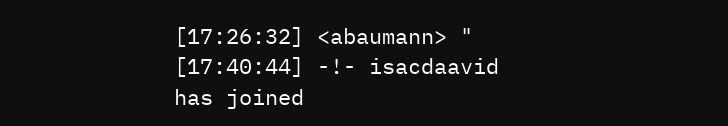[17:26:32] <abaumann> "
[17:40:44] -!- isacdaavid has joined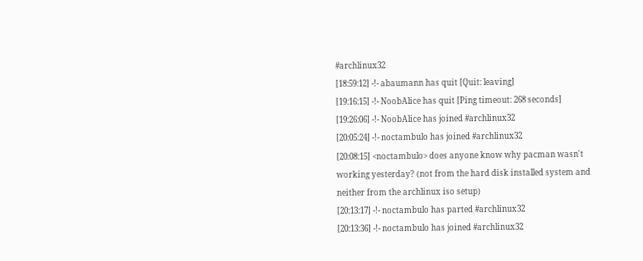#archlinux32
[18:59:12] -!- abaumann has quit [Quit: leaving]
[19:16:15] -!- NoobAlice has quit [Ping timeout: 268 seconds]
[19:26:06] -!- NoobAlice has joined #archlinux32
[20:05:24] -!- noctambulo has joined #archlinux32
[20:08:15] <noctambulo> does anyone know why pacman wasn't working yesterday? (not from the hard disk installed system and neither from the archlinux iso setup)
[20:13:17] -!- noctambulo has parted #archlinux32
[20:13:36] -!- noctambulo has joined #archlinux32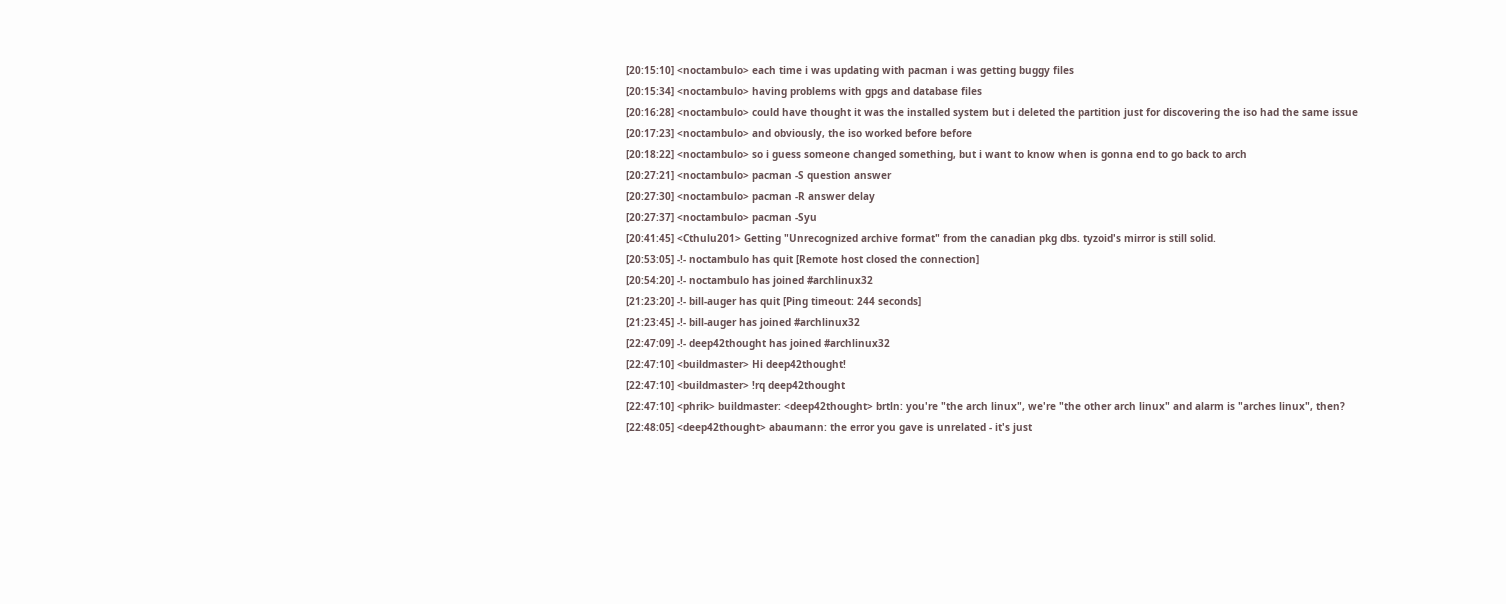[20:15:10] <noctambulo> each time i was updating with pacman i was getting buggy files
[20:15:34] <noctambulo> having problems with gpgs and database files
[20:16:28] <noctambulo> could have thought it was the installed system but i deleted the partition just for discovering the iso had the same issue
[20:17:23] <noctambulo> and obviously, the iso worked before before
[20:18:22] <noctambulo> so i guess someone changed something, but i want to know when is gonna end to go back to arch
[20:27:21] <noctambulo> pacman -S question answer
[20:27:30] <noctambulo> pacman -R answer delay
[20:27:37] <noctambulo> pacman -Syu
[20:41:45] <Cthulu201> Getting "Unrecognized archive format" from the canadian pkg dbs. tyzoid's mirror is still solid.
[20:53:05] -!- noctambulo has quit [Remote host closed the connection]
[20:54:20] -!- noctambulo has joined #archlinux32
[21:23:20] -!- bill-auger has quit [Ping timeout: 244 seconds]
[21:23:45] -!- bill-auger has joined #archlinux32
[22:47:09] -!- deep42thought has joined #archlinux32
[22:47:10] <buildmaster> Hi deep42thought!
[22:47:10] <buildmaster> !rq deep42thought
[22:47:10] <phrik> buildmaster: <deep42thought> brtln: you're "the arch linux", we're "the other arch linux" and alarm is "arches linux", then?
[22:48:05] <deep42thought> abaumann: the error you gave is unrelated - it's just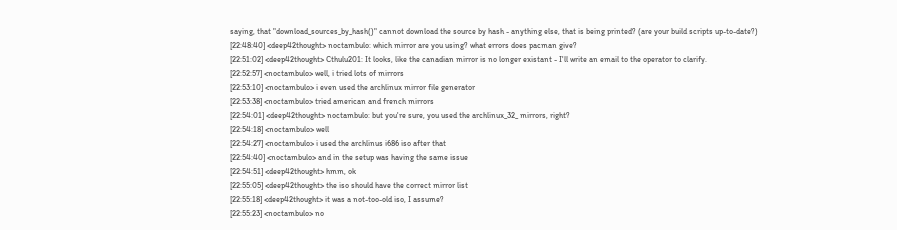saying, that "download_sources_by_hash()" cannot download the source by hash - anything else, that is being printed? (are your build scripts up-to-date?)
[22:48:40] <deep42thought> noctambulo: which mirror are you using? what errors does pacman give?
[22:51:02] <deep42thought> Cthulu201: It looks, like the canadian mirror is no longer existant - I'll write an email to the operator to clarify.
[22:52:57] <noctambulo> well, i tried lots of mirrors
[22:53:10] <noctambulo> i even used the archlinux mirror file generator
[22:53:38] <noctambulo> tried american and french mirrors
[22:54:01] <deep42thought> noctambulo: but you're sure, you used the archlinux_32_ mirrors, right?
[22:54:18] <noctambulo> well
[22:54:27] <noctambulo> i used the archlinus i686 iso after that
[22:54:40] <noctambulo> and in the setup was having the same issue
[22:54:51] <deep42thought> hmm, ok
[22:55:05] <deep42thought> the iso should have the correct mirror list
[22:55:18] <deep42thought> it was a not-too-old iso, I assume?
[22:55:23] <noctambulo> no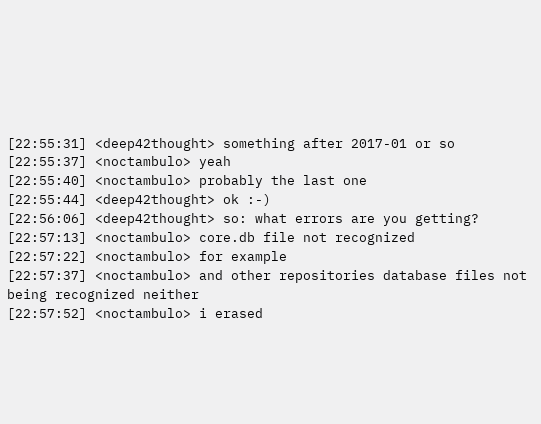[22:55:31] <deep42thought> something after 2017-01 or so
[22:55:37] <noctambulo> yeah
[22:55:40] <noctambulo> probably the last one
[22:55:44] <deep42thought> ok :-)
[22:56:06] <deep42thought> so: what errors are you getting?
[22:57:13] <noctambulo> core.db file not recognized
[22:57:22] <noctambulo> for example
[22:57:37] <noctambulo> and other repositories database files not being recognized neither
[22:57:52] <noctambulo> i erased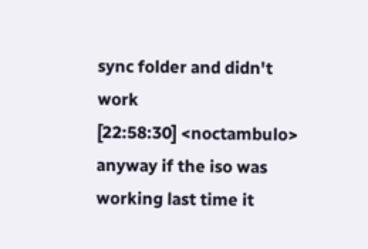sync folder and didn't work
[22:58:30] <noctambulo> anyway if the iso was working last time it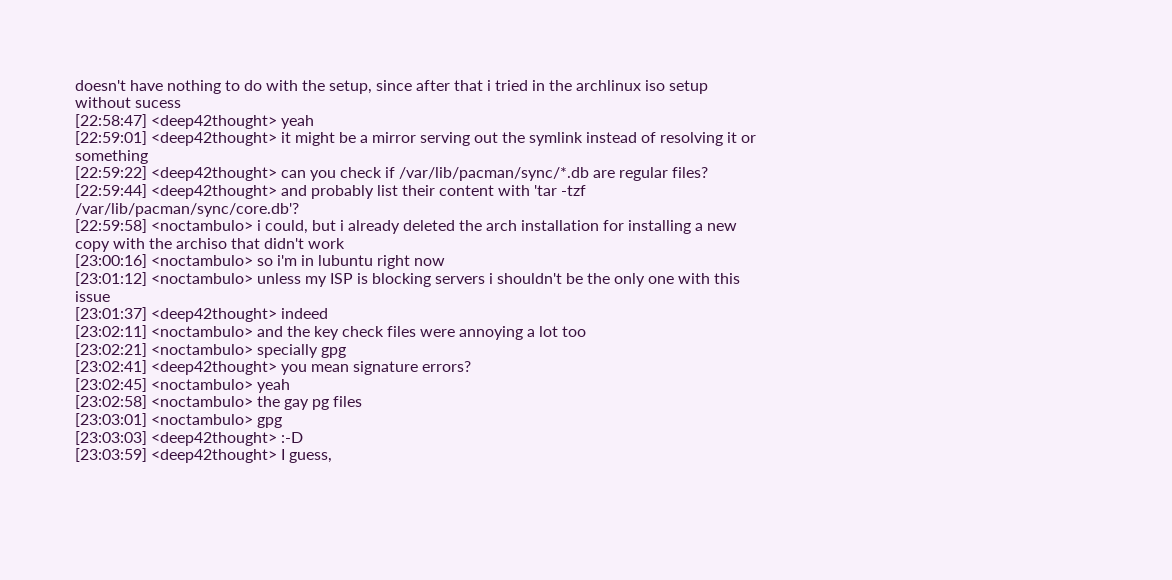doesn't have nothing to do with the setup, since after that i tried in the archlinux iso setup without sucess
[22:58:47] <deep42thought> yeah
[22:59:01] <deep42thought> it might be a mirror serving out the symlink instead of resolving it or something
[22:59:22] <deep42thought> can you check if /var/lib/pacman/sync/*.db are regular files?
[22:59:44] <deep42thought> and probably list their content with 'tar -tzf /var/lib/pacman/sync/core.db'?
[22:59:58] <noctambulo> i could, but i already deleted the arch installation for installing a new copy with the archiso that didn't work
[23:00:16] <noctambulo> so i'm in lubuntu right now
[23:01:12] <noctambulo> unless my ISP is blocking servers i shouldn't be the only one with this issue
[23:01:37] <deep42thought> indeed
[23:02:11] <noctambulo> and the key check files were annoying a lot too
[23:02:21] <noctambulo> specially gpg
[23:02:41] <deep42thought> you mean signature errors?
[23:02:45] <noctambulo> yeah
[23:02:58] <noctambulo> the gay pg files
[23:03:01] <noctambulo> gpg
[23:03:03] <deep42thought> :-D
[23:03:59] <deep42thought> I guess,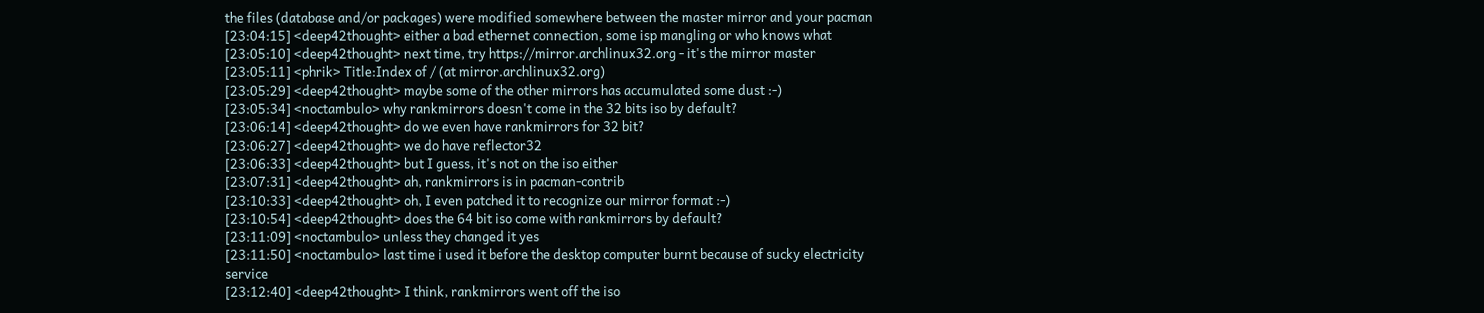the files (database and/or packages) were modified somewhere between the master mirror and your pacman
[23:04:15] <deep42thought> either a bad ethernet connection, some isp mangling or who knows what
[23:05:10] <deep42thought> next time, try https://mirror.archlinux32.org - it's the mirror master
[23:05:11] <phrik> Title:Index of / (at mirror.archlinux32.org)
[23:05:29] <deep42thought> maybe some of the other mirrors has accumulated some dust :-)
[23:05:34] <noctambulo> why rankmirrors doesn't come in the 32 bits iso by default?
[23:06:14] <deep42thought> do we even have rankmirrors for 32 bit?
[23:06:27] <deep42thought> we do have reflector32
[23:06:33] <deep42thought> but I guess, it's not on the iso either
[23:07:31] <deep42thought> ah, rankmirrors is in pacman-contrib
[23:10:33] <deep42thought> oh, I even patched it to recognize our mirror format :-)
[23:10:54] <deep42thought> does the 64 bit iso come with rankmirrors by default?
[23:11:09] <noctambulo> unless they changed it yes
[23:11:50] <noctambulo> last time i used it before the desktop computer burnt because of sucky electricity service
[23:12:40] <deep42thought> I think, rankmirrors went off the iso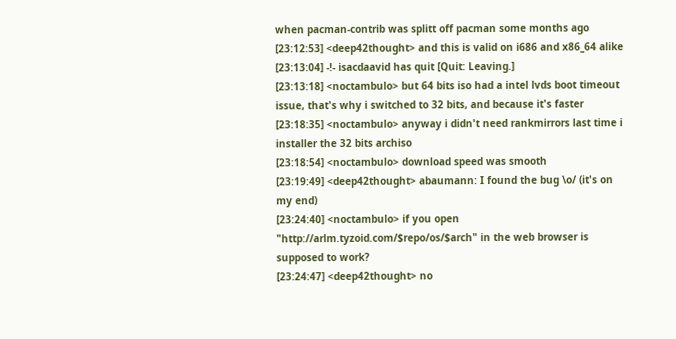when pacman-contrib was splitt off pacman some months ago
[23:12:53] <deep42thought> and this is valid on i686 and x86_64 alike
[23:13:04] -!- isacdaavid has quit [Quit: Leaving.]
[23:13:18] <noctambulo> but 64 bits iso had a intel lvds boot timeout issue, that's why i switched to 32 bits, and because it's faster
[23:18:35] <noctambulo> anyway i didn't need rankmirrors last time i installer the 32 bits archiso
[23:18:54] <noctambulo> download speed was smooth
[23:19:49] <deep42thought> abaumann: I found the bug \o/ (it's on my end)
[23:24:40] <noctambulo> if you open "http://arlm.tyzoid.com/$repo/os/$arch" in the web browser is supposed to work?
[23:24:47] <deep42thought> no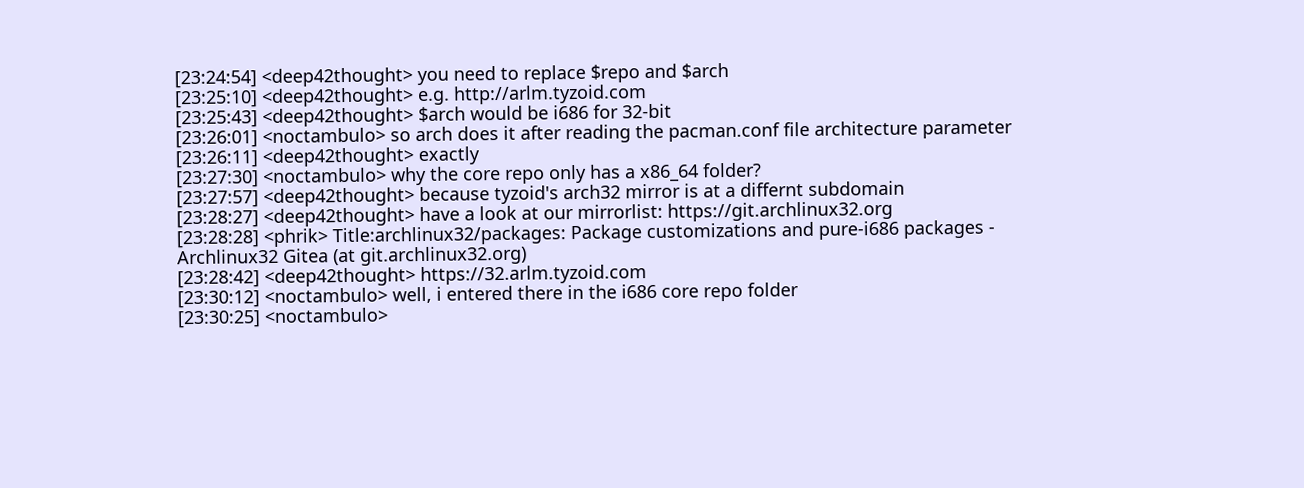[23:24:54] <deep42thought> you need to replace $repo and $arch
[23:25:10] <deep42thought> e.g. http://arlm.tyzoid.com
[23:25:43] <deep42thought> $arch would be i686 for 32-bit
[23:26:01] <noctambulo> so arch does it after reading the pacman.conf file architecture parameter
[23:26:11] <deep42thought> exactly
[23:27:30] <noctambulo> why the core repo only has a x86_64 folder?
[23:27:57] <deep42thought> because tyzoid's arch32 mirror is at a differnt subdomain
[23:28:27] <deep42thought> have a look at our mirrorlist: https://git.archlinux32.org
[23:28:28] <phrik> Title:archlinux32/packages: Package customizations and pure-i686 packages - Archlinux32 Gitea (at git.archlinux32.org)
[23:28:42] <deep42thought> https://32.arlm.tyzoid.com
[23:30:12] <noctambulo> well, i entered there in the i686 core repo folder
[23:30:25] <noctambulo>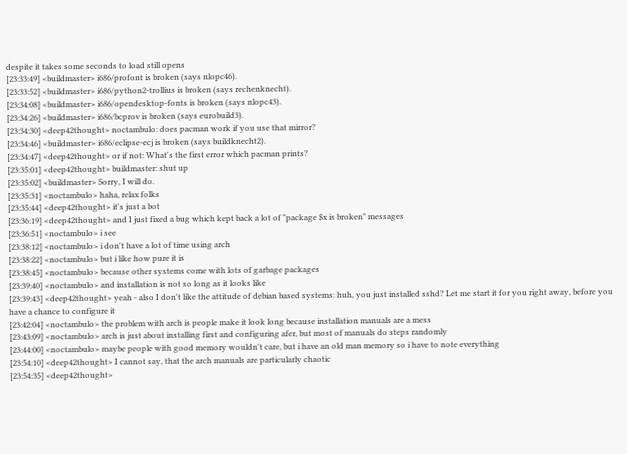despite it takes some seconds to load still opens
[23:33:49] <buildmaster> i686/profont is broken (says nlopc46).
[23:33:52] <buildmaster> i686/python2-trollius is broken (says rechenknecht).
[23:34:08] <buildmaster> i686/opendesktop-fonts is broken (says nlopc43).
[23:34:26] <buildmaster> i686/bcprov is broken (says eurobuild3).
[23:34:30] <deep42thought> noctambulo: does pacman work if you use that mirror?
[23:34:46] <buildmaster> i686/eclipse-ecj is broken (says buildknecht2).
[23:34:47] <deep42thought> or if not: What's the first error which pacman prints?
[23:35:01] <deep42thought> buildmaster: shut up
[23:35:02] <buildmaster> Sorry, I will do.
[23:35:31] <noctambulo> haha, relax folks
[23:35:44] <deep42thought> it's just a bot
[23:36:19] <deep42thought> and I just fixed a bug which kept back a lot of "package $x is broken" messages
[23:36:51] <noctambulo> i see
[23:38:12] <noctambulo> i don't have a lot of time using arch
[23:38:22] <noctambulo> but i like how pure it is
[23:38:45] <noctambulo> because other systems come with lots of garbage packages
[23:39:40] <noctambulo> and installation is not so long as it looks like
[23:39:43] <deep42thought> yeah - also I don't like the attitude of debian based systems: huh, you just installed sshd? Let me start it for you right away, before you have a chance to configure it
[23:42:04] <noctambulo> the problem with arch is people make it look long because installation manuals are a mess
[23:43:09] <noctambulo> arch is just about installing first and configuring afer, but most of manuals do steps randomly
[23:44:00] <noctambulo> maybe people with good memory wouldn't care, but i have an old man memory so i have to note everything
[23:54:10] <deep42thought> I cannot say, that the arch manuals are particularly chaotic
[23:54:35] <deep42thought>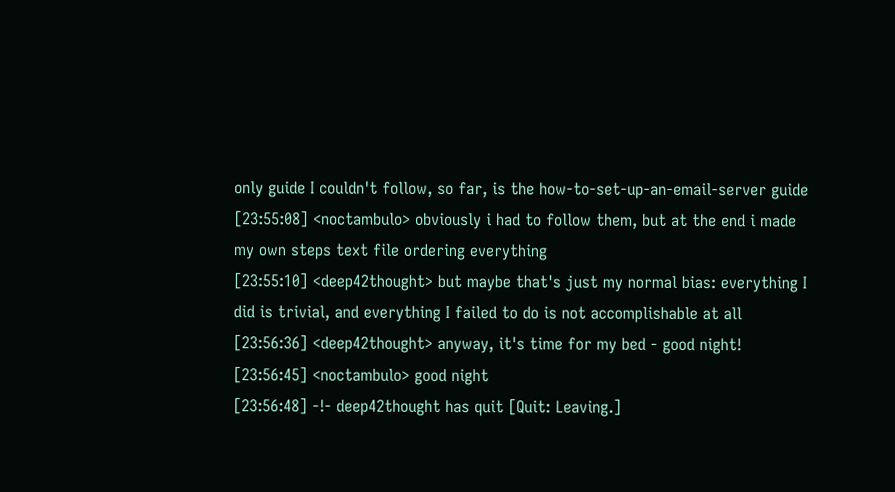only guide I couldn't follow, so far, is the how-to-set-up-an-email-server guide
[23:55:08] <noctambulo> obviously i had to follow them, but at the end i made my own steps text file ordering everything
[23:55:10] <deep42thought> but maybe that's just my normal bias: everything I did is trivial, and everything I failed to do is not accomplishable at all
[23:56:36] <deep42thought> anyway, it's time for my bed - good night!
[23:56:45] <noctambulo> good night
[23:56:48] -!- deep42thought has quit [Quit: Leaving.]